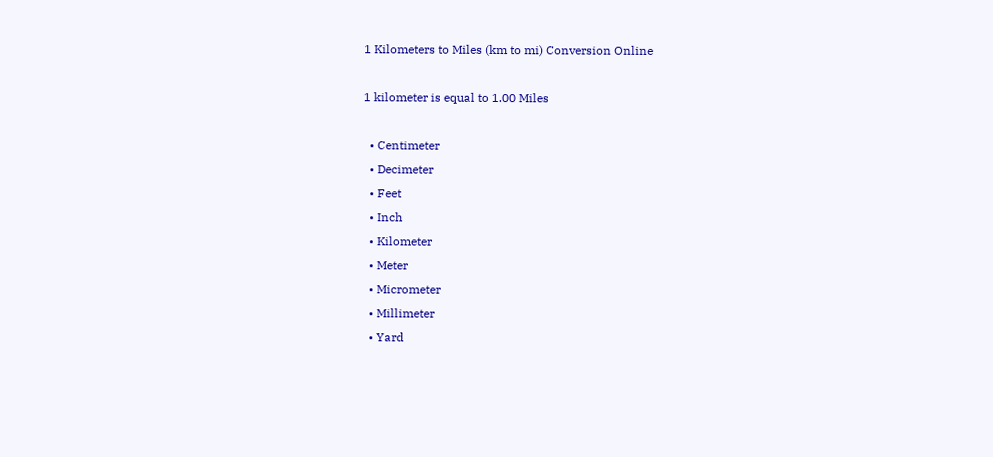1 Kilometers to Miles (km to mi) Conversion Online

1 kilometer is equal to 1.00 Miles

  • Centimeter
  • Decimeter
  • Feet
  • Inch
  • Kilometer
  • Meter
  • Micrometer
  • Millimeter
  • Yard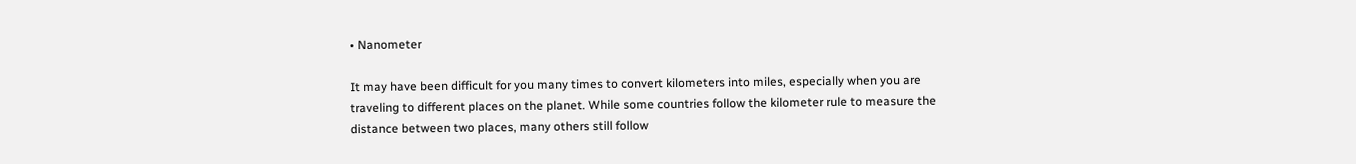• Nanometer

It may have been difficult for you many times to convert kilometers into miles, especially when you are traveling to different places on the planet. While some countries follow the kilometer rule to measure the distance between two places, many others still follow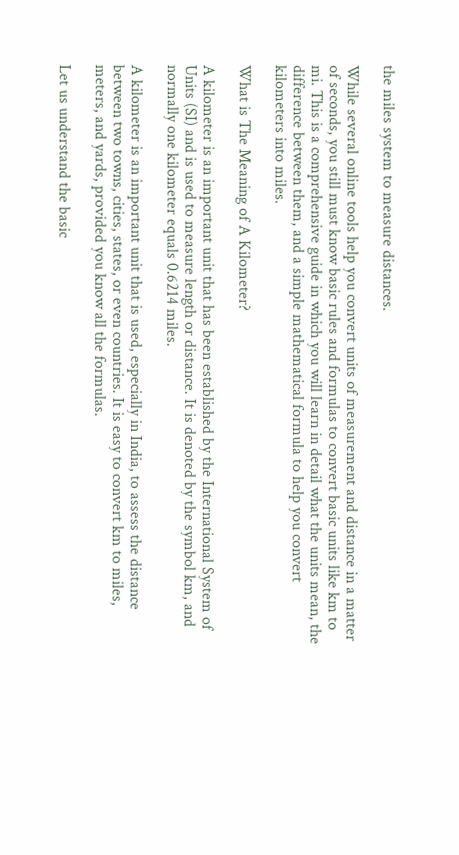the miles system to measure distances.

While several online tools help you convert units of measurement and distance in a matter of seconds, you still must know basic rules and formulas to convert basic units like km to mi. This is a comprehensive guide in which you will learn in detail what the units mean, the difference between them, and a simple mathematical formula to help you convert kilometers into miles.

What is The Meaning of A Kilometer?

A kilometer is an important unit that has been established by the International System of Units (SI) and is used to measure length or distance. It is denoted by the symbol km, and normally one kilometer equals 0.6214 miles.

A kilometer is an important unit that is used, especially in India, to assess the distance between two towns, cities, states, or even countries. It is easy to convert km to miles, meters, and yards, provided you know all the formulas.

Let us understand the basic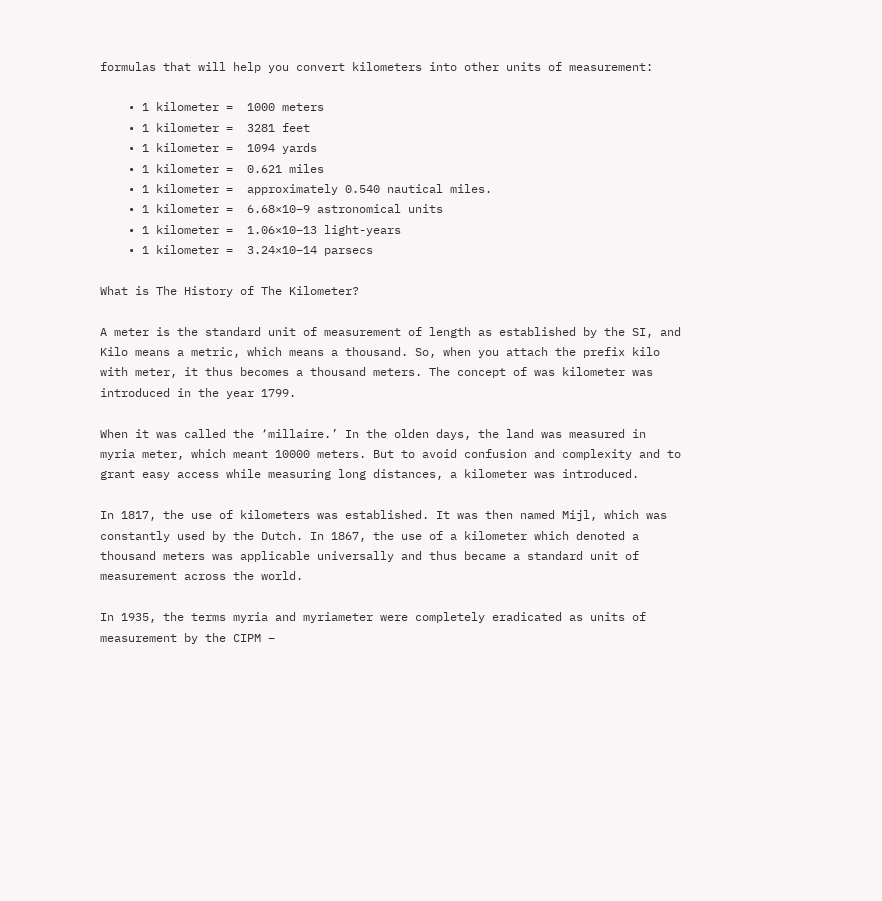formulas that will help you convert kilometers into other units of measurement:

    • 1 kilometer =  1000 meters
    • 1 kilometer =  3281 feet
    • 1 kilometer =  1094 yards
    • 1 kilometer =  0.621 miles
    • 1 kilometer =  approximately 0.540 nautical miles.
    • 1 kilometer =  6.68×10−9 astronomical units
    • 1 kilometer =  1.06×10−13 light-years
    • 1 kilometer =  3.24×10−14 parsecs

What is The History of The Kilometer?

A meter is the standard unit of measurement of length as established by the SI, and Kilo means a metric, which means a thousand. So, when you attach the prefix kilo with meter, it thus becomes a thousand meters. The concept of was kilometer was introduced in the year 1799.

When it was called the ‘millaire.’ In the olden days, the land was measured in myria meter, which meant 10000 meters. But to avoid confusion and complexity and to grant easy access while measuring long distances, a kilometer was introduced.

In 1817, the use of kilometers was established. It was then named Mijl, which was constantly used by the Dutch. In 1867, the use of a kilometer which denoted a thousand meters was applicable universally and thus became a standard unit of measurement across the world.

In 1935, the terms myria and myriameter were completely eradicated as units of measurement by the CIPM –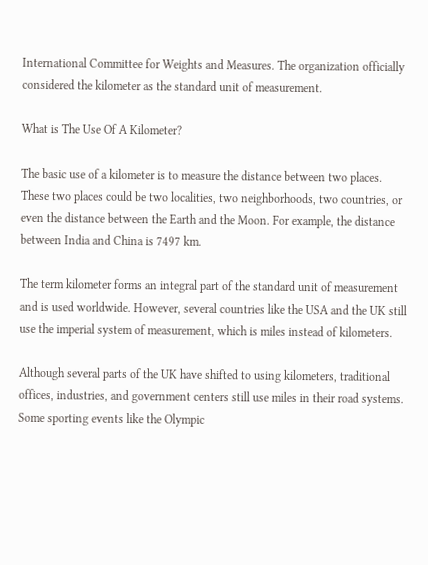International Committee for Weights and Measures. The organization officially considered the kilometer as the standard unit of measurement.

What is The Use Of A Kilometer?

The basic use of a kilometer is to measure the distance between two places. These two places could be two localities, two neighborhoods, two countries, or even the distance between the Earth and the Moon. For example, the distance between India and China is 7497 km.

The term kilometer forms an integral part of the standard unit of measurement and is used worldwide. However, several countries like the USA and the UK still use the imperial system of measurement, which is miles instead of kilometers.

Although several parts of the UK have shifted to using kilometers, traditional offices, industries, and government centers still use miles in their road systems. Some sporting events like the Olympic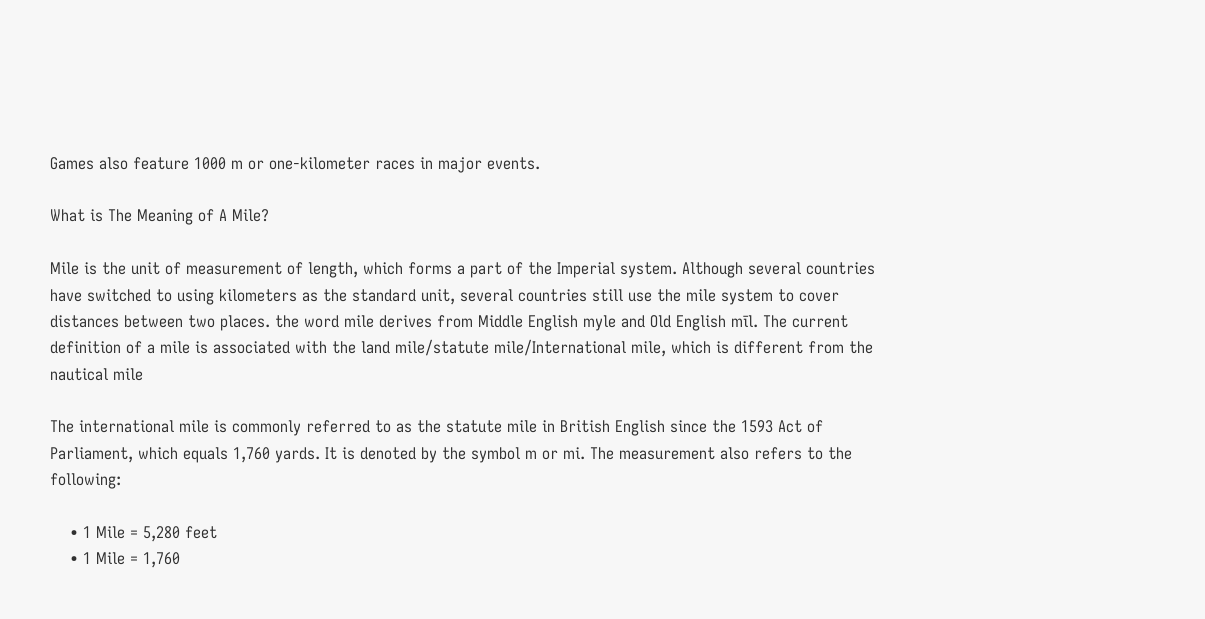Games also feature 1000 m or one-kilometer races in major events.

What is The Meaning of A Mile?

Mile is the unit of measurement of length, which forms a part of the Imperial system. Although several countries have switched to using kilometers as the standard unit, several countries still use the mile system to cover distances between two places. the word mile derives from Middle English myle and Old English mīl. The current definition of a mile is associated with the land mile/statute mile/International mile, which is different from the nautical mile

The international mile is commonly referred to as the statute mile in British English since the 1593 Act of Parliament, which equals 1,760 yards. It is denoted by the symbol m or mi. The measurement also refers to the following:

    • 1 Mile = 5,280 feet
    • 1 Mile = 1,760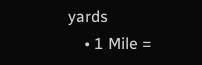yards
    • 1 Mile =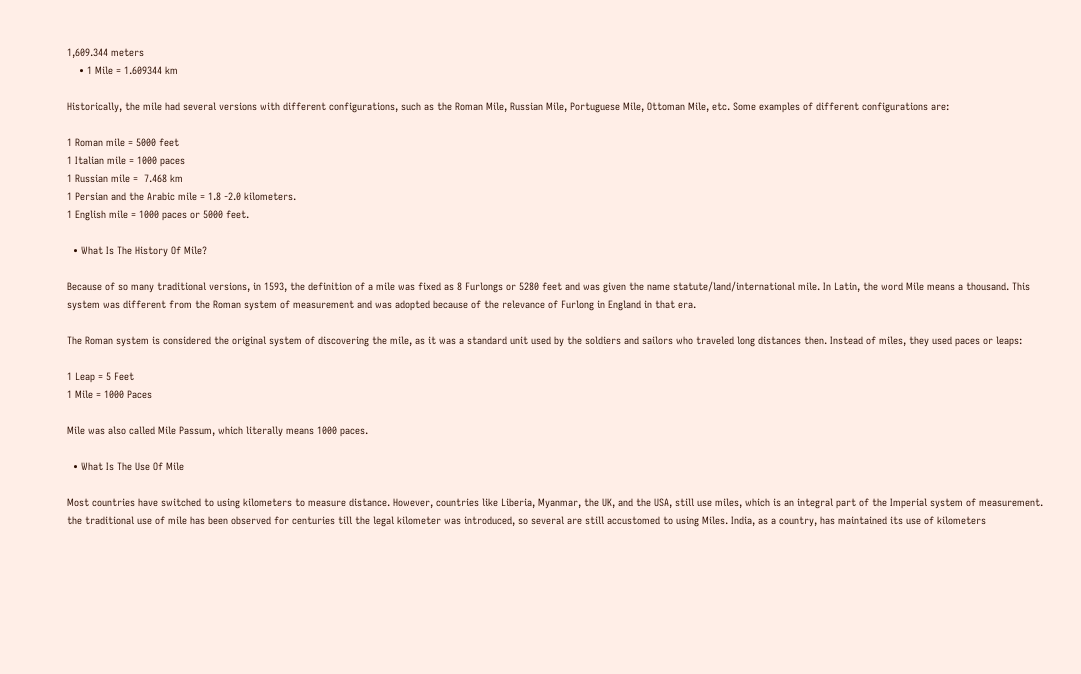1,609.344 meters
    • 1 Mile = 1.609344 km

Historically, the mile had several versions with different configurations, such as the Roman Mile, Russian Mile, Portuguese Mile, Ottoman Mile, etc. Some examples of different configurations are:

1 Roman mile = 5000 feet
1 Italian mile = 1000 paces
1 Russian mile =  7.468 km
1 Persian and the Arabic mile = 1.8 -2.0 kilometers.
1 English mile = 1000 paces or 5000 feet.

  • What Is The History Of Mile?

Because of so many traditional versions, in 1593, the definition of a mile was fixed as 8 Furlongs or 5280 feet and was given the name statute/land/international mile. In Latin, the word Mile means a thousand. This system was different from the Roman system of measurement and was adopted because of the relevance of Furlong in England in that era.

The Roman system is considered the original system of discovering the mile, as it was a standard unit used by the soldiers and sailors who traveled long distances then. Instead of miles, they used paces or leaps:

1 Leap = 5 Feet
1 Mile = 1000 Paces

Mile was also called Mile Passum, which literally means 1000 paces.

  • What Is The Use Of Mile

Most countries have switched to using kilometers to measure distance. However, countries like Liberia, Myanmar, the UK, and the USA, still use miles, which is an integral part of the Imperial system of measurement. the traditional use of mile has been observed for centuries till the legal kilometer was introduced, so several are still accustomed to using Miles. India, as a country, has maintained its use of kilometers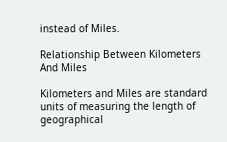instead of Miles.

Relationship Between Kilometers And Miles

Kilometers and Miles are standard units of measuring the length of geographical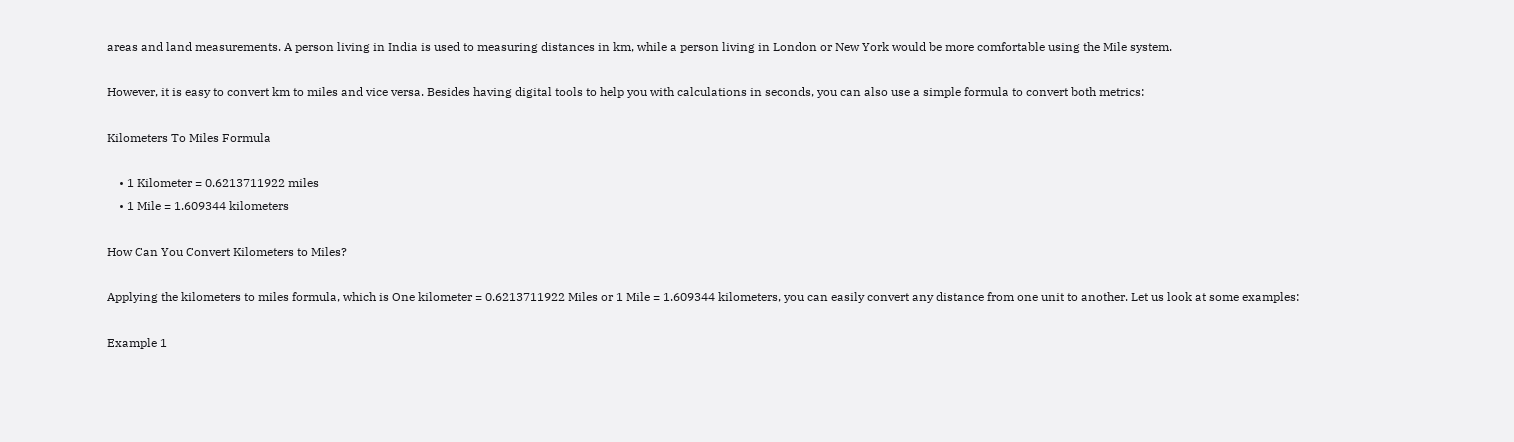areas and land measurements. A person living in India is used to measuring distances in km, while a person living in London or New York would be more comfortable using the Mile system.

However, it is easy to convert km to miles and vice versa. Besides having digital tools to help you with calculations in seconds, you can also use a simple formula to convert both metrics:

Kilometers To Miles Formula

    • 1 Kilometer = 0.6213711922 miles
    • 1 Mile = 1.609344 kilometers

How Can You Convert Kilometers to Miles?

Applying the kilometers to miles formula, which is One kilometer = 0.6213711922 Miles or 1 Mile = 1.609344 kilometers, you can easily convert any distance from one unit to another. Let us look at some examples:

Example 1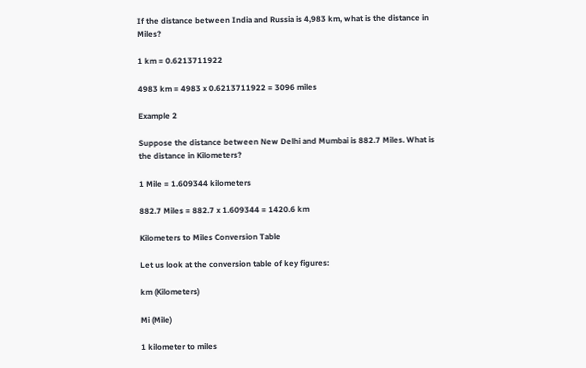If the distance between India and Russia is 4,983 km, what is the distance in Miles?

1 km = 0.6213711922

4983 km = 4983 x 0.6213711922 = 3096 miles

Example 2

Suppose the distance between New Delhi and Mumbai is 882.7 Miles. What is the distance in Kilometers?

1 Mile = 1.609344 kilometers

882.7 Miles = 882.7 x 1.609344 = 1420.6 km

Kilometers to Miles Conversion Table

Let us look at the conversion table of key figures:

km (Kilometers)

Mi (Mile)

1 kilometer to miles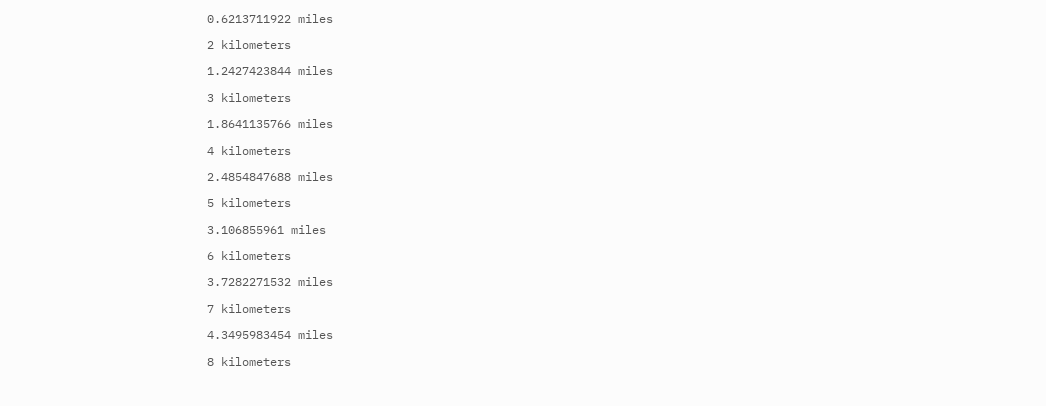0.6213711922 miles

2 kilometers

1.2427423844 miles

3 kilometers

1.8641135766 miles

4 kilometers

2.4854847688 miles

5 kilometers

3.106855961 miles

6 kilometers

3.7282271532 miles

7 kilometers

4.3495983454 miles

8 kilometers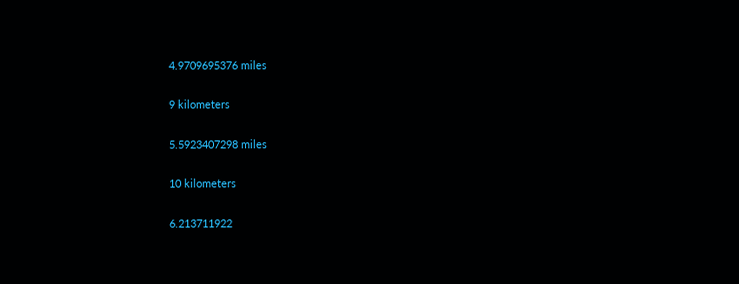4.9709695376 miles

9 kilometers

5.5923407298 miles

10 kilometers

6.213711922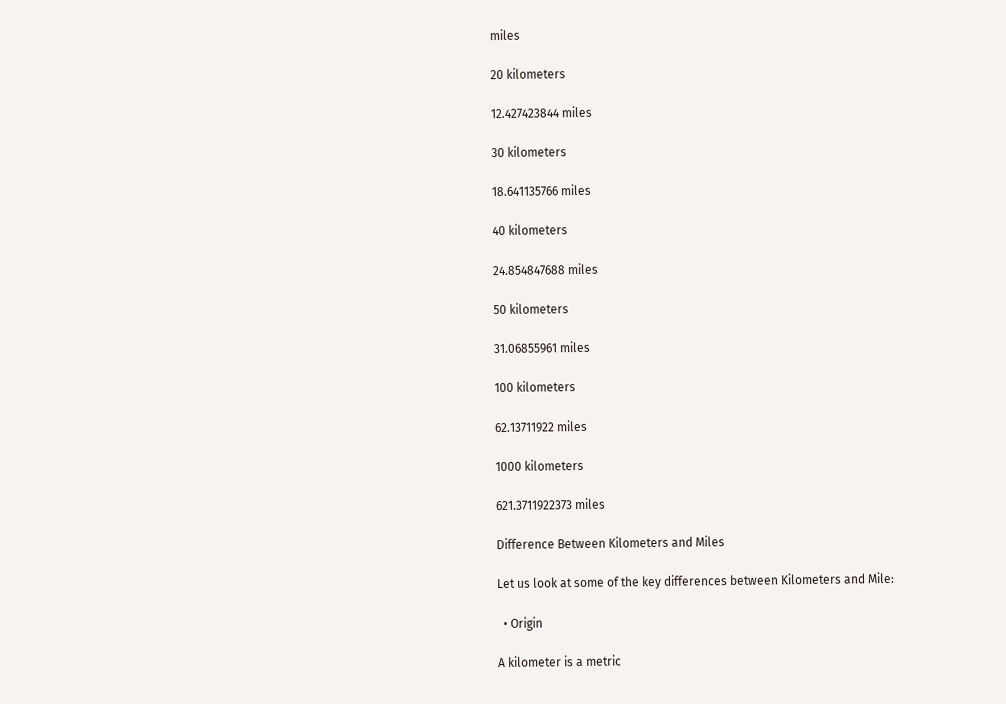miles

20 kilometers

12.427423844 miles

30 kilometers

18.641135766 miles

40 kilometers

24.854847688 miles

50 kilometers

31.06855961 miles

100 kilometers

62.13711922 miles

1000 kilometers

621.3711922373 miles

Difference Between Kilometers and Miles

Let us look at some of the key differences between Kilometers and Mile:

  • Origin

A kilometer is a metric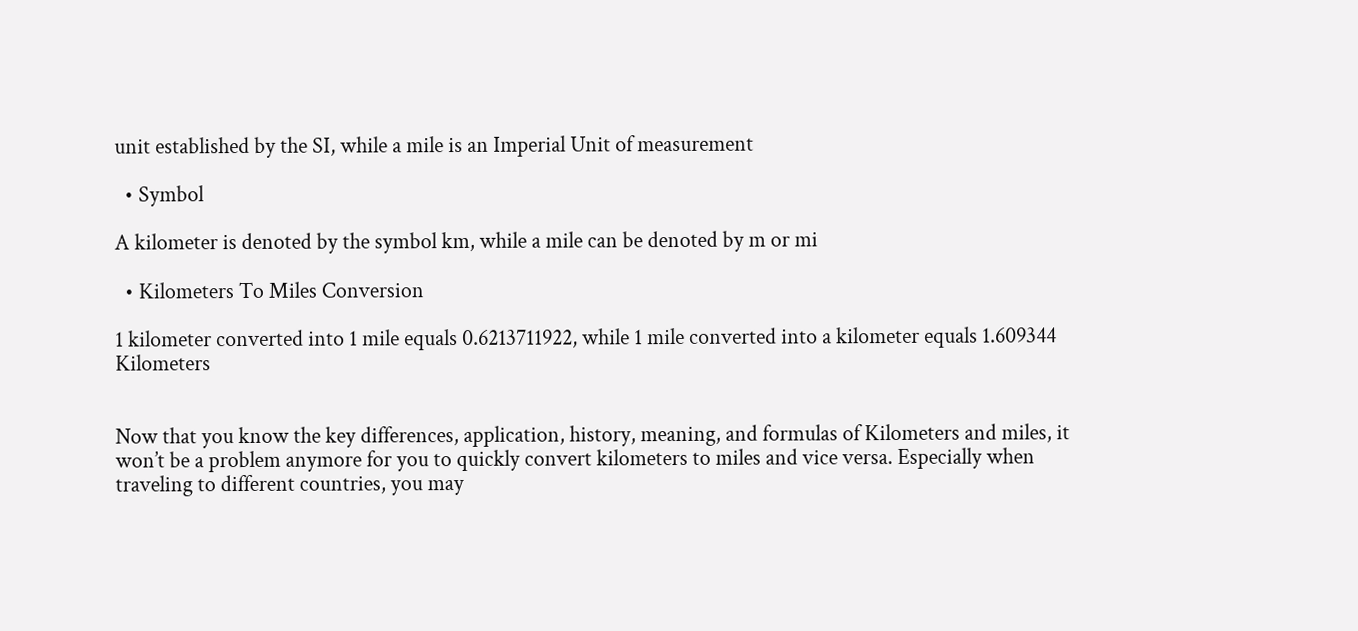unit established by the SI, while a mile is an Imperial Unit of measurement

  • Symbol

A kilometer is denoted by the symbol km, while a mile can be denoted by m or mi

  • Kilometers To Miles Conversion

1 kilometer converted into 1 mile equals 0.6213711922, while 1 mile converted into a kilometer equals 1.609344 Kilometers


Now that you know the key differences, application, history, meaning, and formulas of Kilometers and miles, it won’t be a problem anymore for you to quickly convert kilometers to miles and vice versa. Especially when traveling to different countries, you may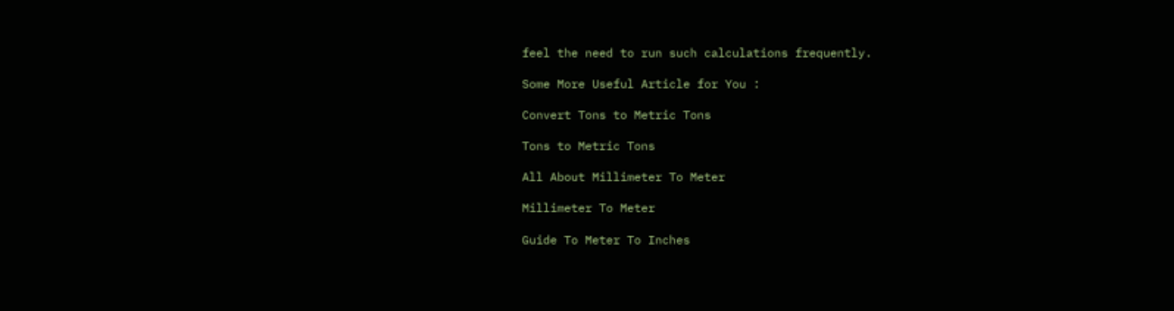feel the need to run such calculations frequently.

Some More Useful Article for You :

Convert Tons to Metric Tons

Tons to Metric Tons

All About Millimeter To Meter

Millimeter To Meter

Guide To Meter To Inches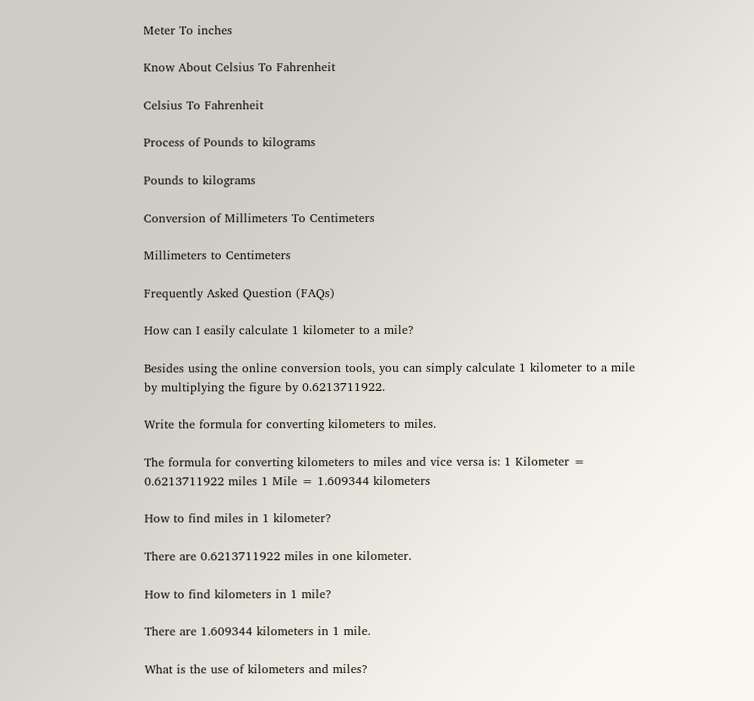Meter To inches

Know About Celsius To Fahrenheit

Celsius To Fahrenheit

Process of Pounds to kilograms

Pounds to kilograms

Conversion of Millimeters To Centimeters

Millimeters to Centimeters

Frequently Asked Question (FAQs)

How can I easily calculate 1 kilometer to a mile?

Besides using the online conversion tools, you can simply calculate 1 kilometer to a mile by multiplying the figure by 0.6213711922.

Write the formula for converting kilometers to miles.

The formula for converting kilometers to miles and vice versa is: 1 Kilometer = 0.6213711922 miles 1 Mile = 1.609344 kilometers

How to find miles in 1 kilometer?

There are 0.6213711922 miles in one kilometer.

How to find kilometers in 1 mile?

There are 1.609344 kilometers in 1 mile.

What is the use of kilometers and miles?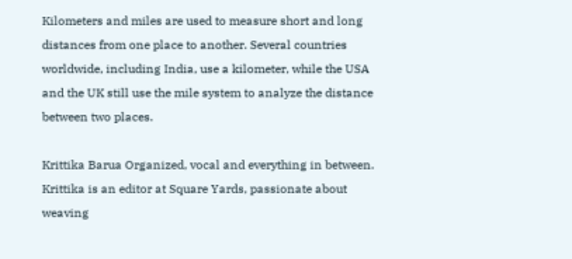Kilometers and miles are used to measure short and long distances from one place to another. Several countries worldwide, including India, use a kilometer, while the USA and the UK still use the mile system to analyze the distance between two places.

Krittika Barua Organized, vocal and everything in between. Krittika is an editor at Square Yards, passionate about weaving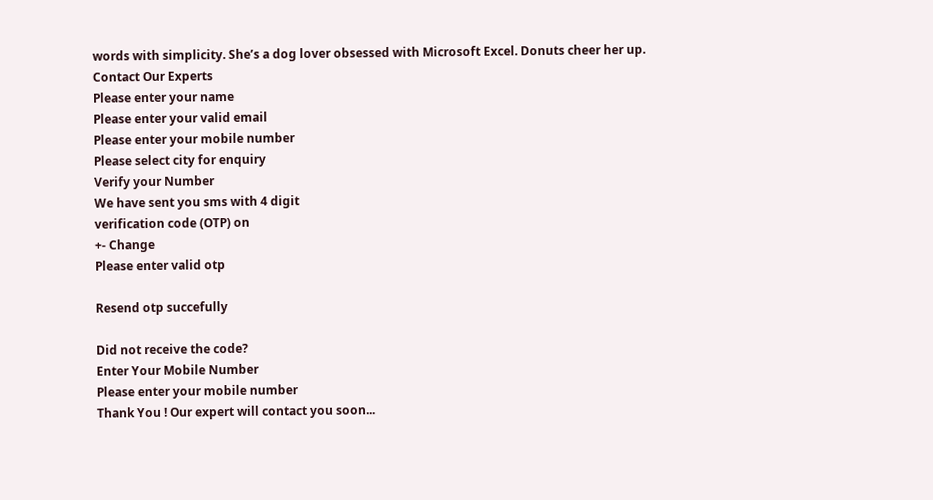words with simplicity. She’s a dog lover obsessed with Microsoft Excel. Donuts cheer her up.
Contact Our Experts
Please enter your name
Please enter your valid email
Please enter your mobile number
Please select city for enquiry
Verify your Number
We have sent you sms with 4 digit
verification code (OTP) on
+- Change
Please enter valid otp

Resend otp succefully

Did not receive the code?
Enter Your Mobile Number
Please enter your mobile number
Thank You ! Our expert will contact you soon...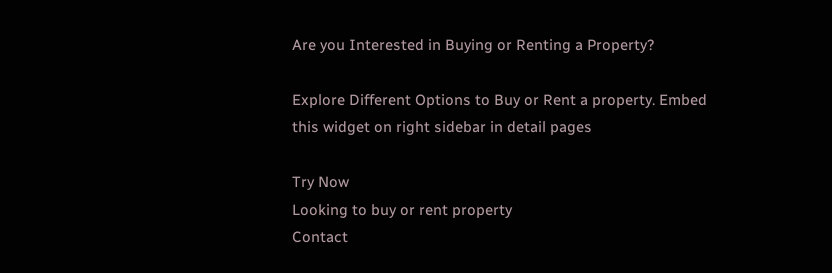Are you Interested in Buying or Renting a Property?

Explore Different Options to Buy or Rent a property. Embed this widget on right sidebar in detail pages

Try Now
Looking to buy or rent property
Contact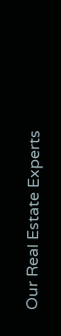Our Real Estate Experts